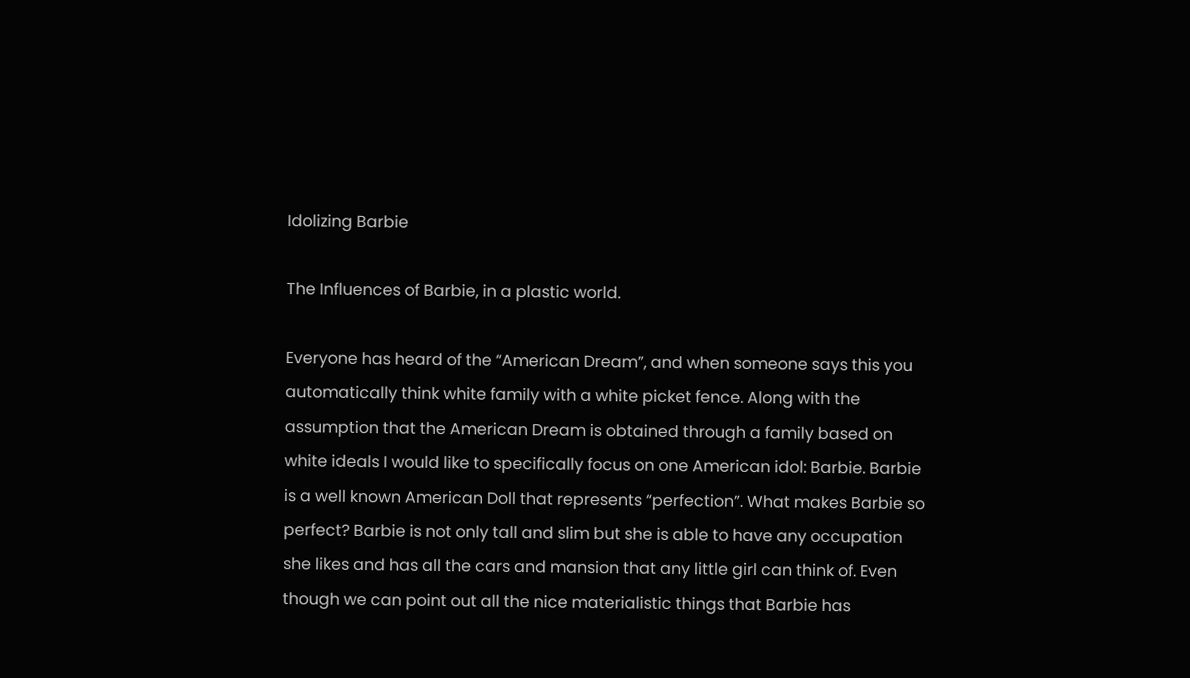Idolizing Barbie

The Influences of Barbie, in a plastic world.

Everyone has heard of the “American Dream”, and when someone says this you automatically think white family with a white picket fence. Along with the assumption that the American Dream is obtained through a family based on white ideals I would like to specifically focus on one American idol: Barbie. Barbie is a well known American Doll that represents “perfection”. What makes Barbie so perfect? Barbie is not only tall and slim but she is able to have any occupation she likes and has all the cars and mansion that any little girl can think of. Even though we can point out all the nice materialistic things that Barbie has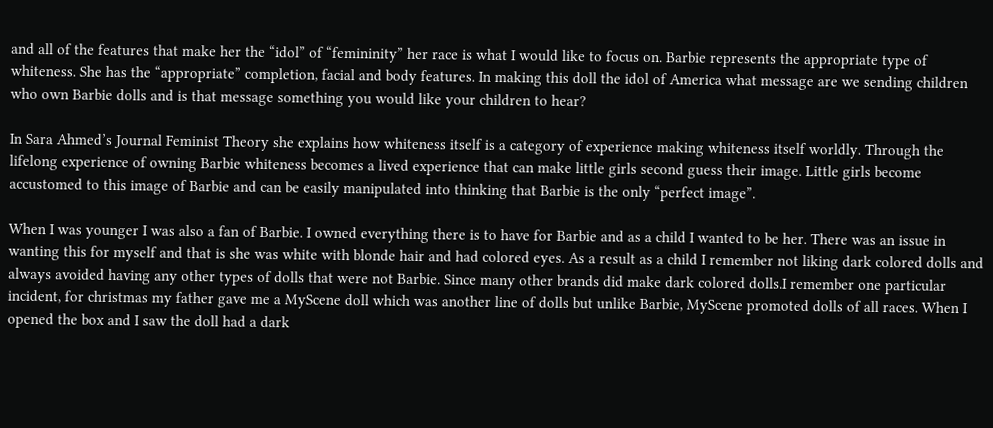and all of the features that make her the “idol” of “femininity” her race is what I would like to focus on. Barbie represents the appropriate type of whiteness. She has the “appropriate” completion, facial and body features. In making this doll the idol of America what message are we sending children who own Barbie dolls and is that message something you would like your children to hear?

In Sara Ahmed’s Journal Feminist Theory she explains how whiteness itself is a category of experience making whiteness itself worldly. Through the lifelong experience of owning Barbie whiteness becomes a lived experience that can make little girls second guess their image. Little girls become accustomed to this image of Barbie and can be easily manipulated into thinking that Barbie is the only “perfect image”.

When I was younger I was also a fan of Barbie. I owned everything there is to have for Barbie and as a child I wanted to be her. There was an issue in wanting this for myself and that is she was white with blonde hair and had colored eyes. As a result as a child I remember not liking dark colored dolls and always avoided having any other types of dolls that were not Barbie. Since many other brands did make dark colored dolls.I remember one particular incident, for christmas my father gave me a MyScene doll which was another line of dolls but unlike Barbie, MyScene promoted dolls of all races. When I opened the box and I saw the doll had a dark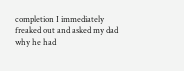completion I immediately freaked out and asked my dad why he had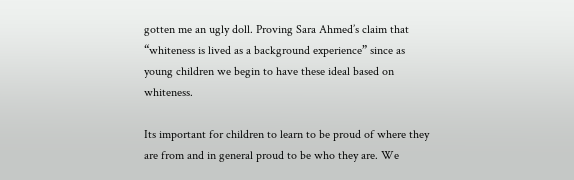gotten me an ugly doll. Proving Sara Ahmed’s claim that “whiteness is lived as a background experience” since as young children we begin to have these ideal based on whiteness.

Its important for children to learn to be proud of where they are from and in general proud to be who they are. We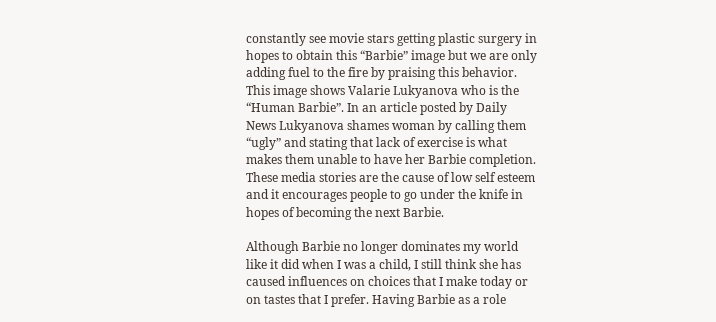constantly see movie stars getting plastic surgery in hopes to obtain this “Barbie” image but we are only adding fuel to the fire by praising this behavior. This image shows Valarie Lukyanova who is the “Human Barbie”. In an article posted by Daily News Lukyanova shames woman by calling them “ugly” and stating that lack of exercise is what makes them unable to have her Barbie completion. These media stories are the cause of low self esteem and it encourages people to go under the knife in hopes of becoming the next Barbie.

Although Barbie no longer dominates my world like it did when I was a child, I still think she has caused influences on choices that I make today or on tastes that I prefer. Having Barbie as a role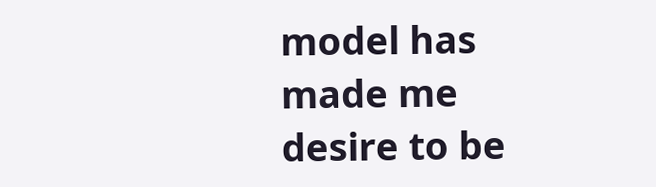model has made me desire to be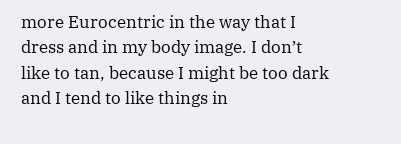more Eurocentric in the way that I dress and in my body image. I don’t like to tan, because I might be too dark and I tend to like things in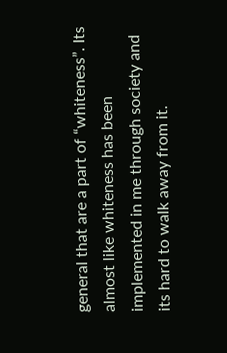general that are a part of “whiteness”. Its almost like whiteness has been implemented in me through society and its hard to walk away from it.